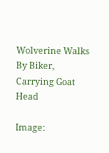Wolverine Walks By Biker, Carrying Goat Head

Image: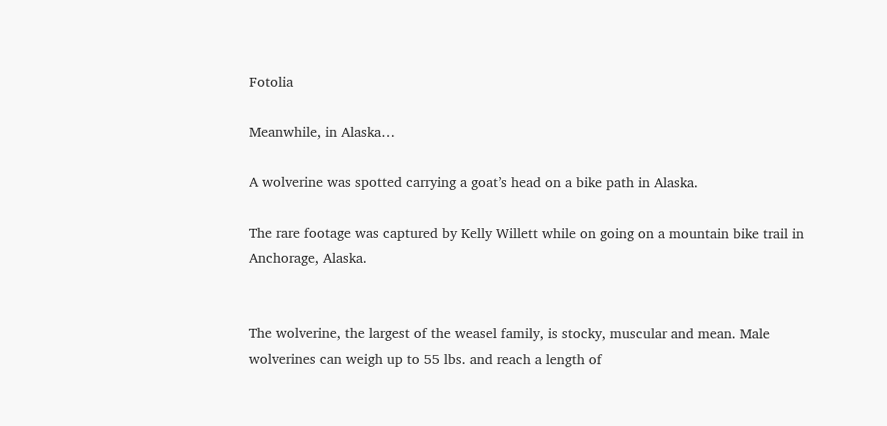Fotolia

Meanwhile, in Alaska…

A wolverine was spotted carrying a goat’s head on a bike path in Alaska.

The rare footage was captured by Kelly Willett while on going on a mountain bike trail in Anchorage, Alaska.


The wolverine, the largest of the weasel family, is stocky, muscular and mean. Male wolverines can weigh up to 55 lbs. and reach a length of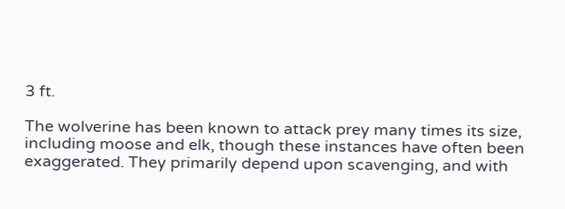3 ft.

The wolverine has been known to attack prey many times its size, including moose and elk, though these instances have often been exaggerated. They primarily depend upon scavenging, and with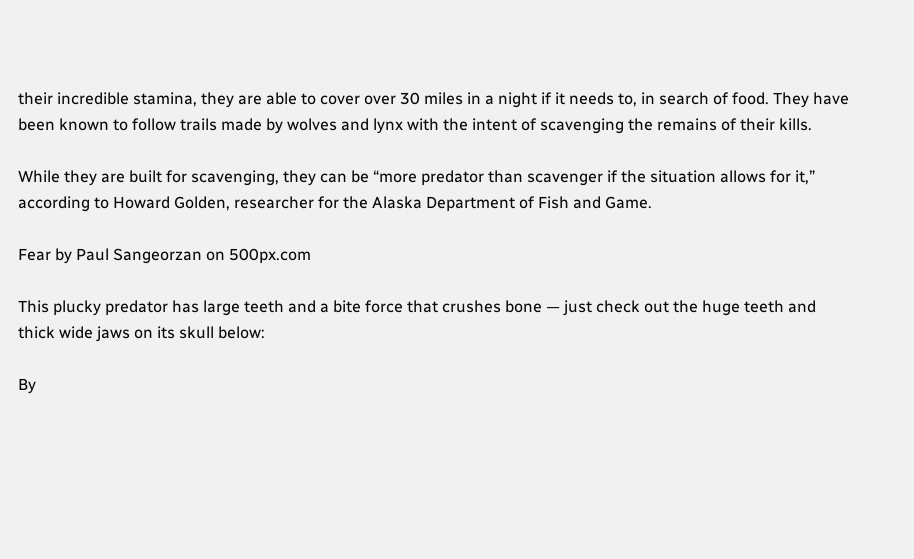their incredible stamina, they are able to cover over 30 miles in a night if it needs to, in search of food. They have been known to follow trails made by wolves and lynx with the intent of scavenging the remains of their kills.

While they are built for scavenging, they can be “more predator than scavenger if the situation allows for it,” according to Howard Golden, researcher for the Alaska Department of Fish and Game.

Fear by Paul Sangeorzan on 500px.com

This plucky predator has large teeth and a bite force that crushes bone — just check out the huge teeth and thick wide jaws on its skull below:

By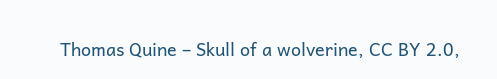Thomas Quine – Skull of a wolverine, CC BY 2.0,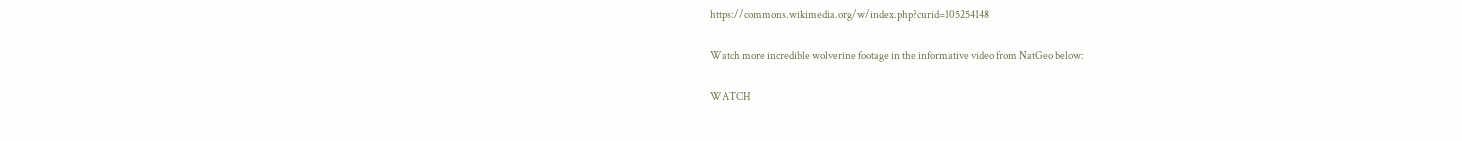https://commons.wikimedia.org/w/index.php?curid=105254148

Watch more incredible wolverine footage in the informative video from NatGeo below:

WATCH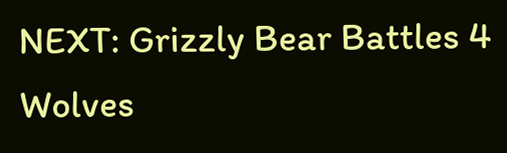NEXT: Grizzly Bear Battles 4 Wolves